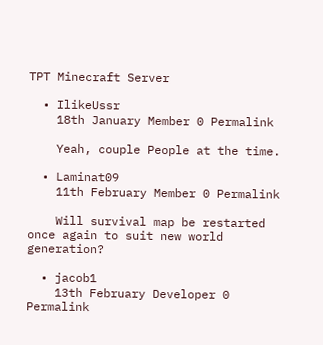TPT Minecraft Server

  • IlikeUssr
    18th January Member 0 Permalink

    Yeah, couple People at the time.

  • Laminat09
    11th February Member 0 Permalink

    Will survival map be restarted once again to suit new world generation?

  • jacob1
    13th February Developer 0 Permalink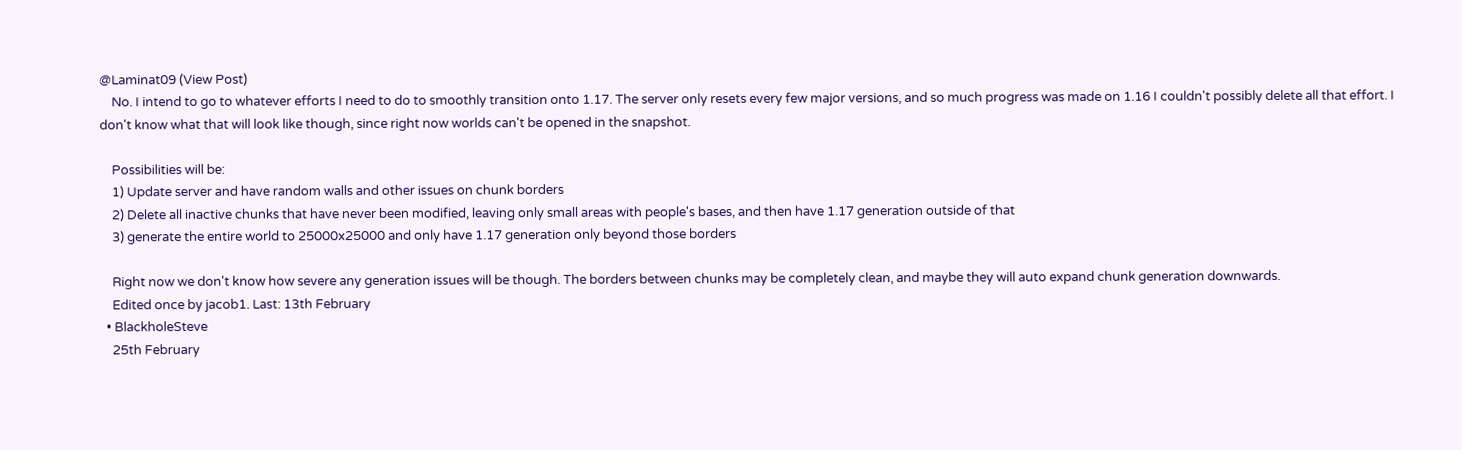@Laminat09 (View Post)
    No. I intend to go to whatever efforts I need to do to smoothly transition onto 1.17. The server only resets every few major versions, and so much progress was made on 1.16 I couldn't possibly delete all that effort. I don't know what that will look like though, since right now worlds can't be opened in the snapshot.

    Possibilities will be:
    1) Update server and have random walls and other issues on chunk borders
    2) Delete all inactive chunks that have never been modified, leaving only small areas with people's bases, and then have 1.17 generation outside of that
    3) generate the entire world to 25000x25000 and only have 1.17 generation only beyond those borders

    Right now we don't know how severe any generation issues will be though. The borders between chunks may be completely clean, and maybe they will auto expand chunk generation downwards.
    Edited once by jacob1. Last: 13th February
  • BlackholeSteve
    25th February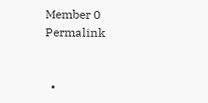Member 0 Permalink


  •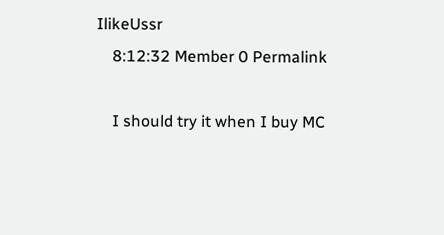IlikeUssr
    8:12:32 Member 0 Permalink

    I should try it when I buy MC